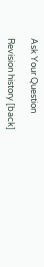Ask Your Question

Revision history [back]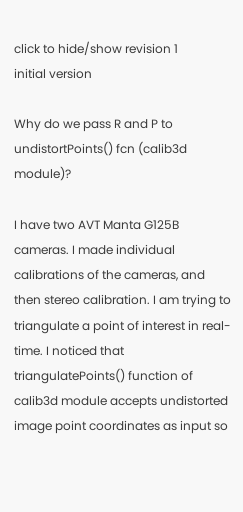click to hide/show revision 1
initial version

Why do we pass R and P to undistortPoints() fcn (calib3d module)?

I have two AVT Manta G125B cameras. I made individual calibrations of the cameras, and then stereo calibration. I am trying to triangulate a point of interest in real-time. I noticed that triangulatePoints() function of calib3d module accepts undistorted image point coordinates as input so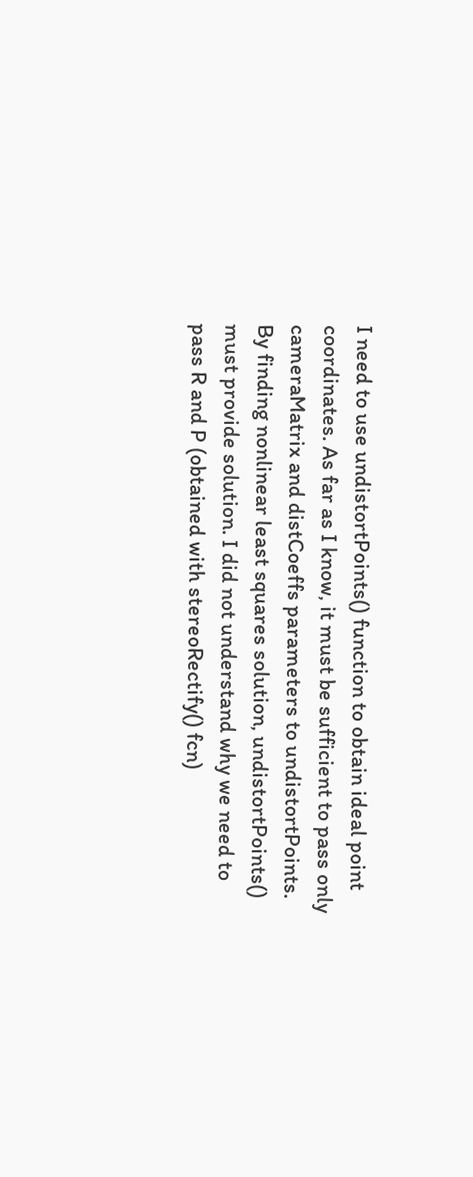I need to use undistortPoints() function to obtain ideal point coordinates. As far as I know, it must be sufficient to pass only cameraMatrix and distCoeffs parameters to undistortPoints. By finding nonlinear least squares solution, undistortPoints() must provide solution. I did not understand why we need to pass R and P (obtained with stereoRectify() fcn)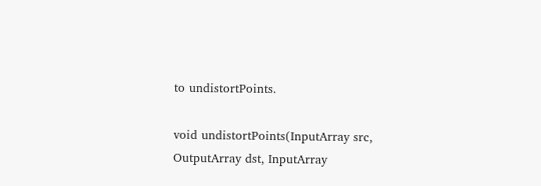to undistortPoints.

void undistortPoints(InputArray src, OutputArray dst, InputArray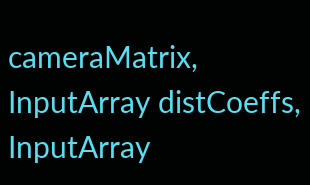cameraMatrix, InputArray distCoeffs, InputArray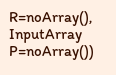R=noArray(), InputArray P=noArray())